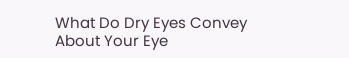What Do Dry Eyes Convey About Your Eye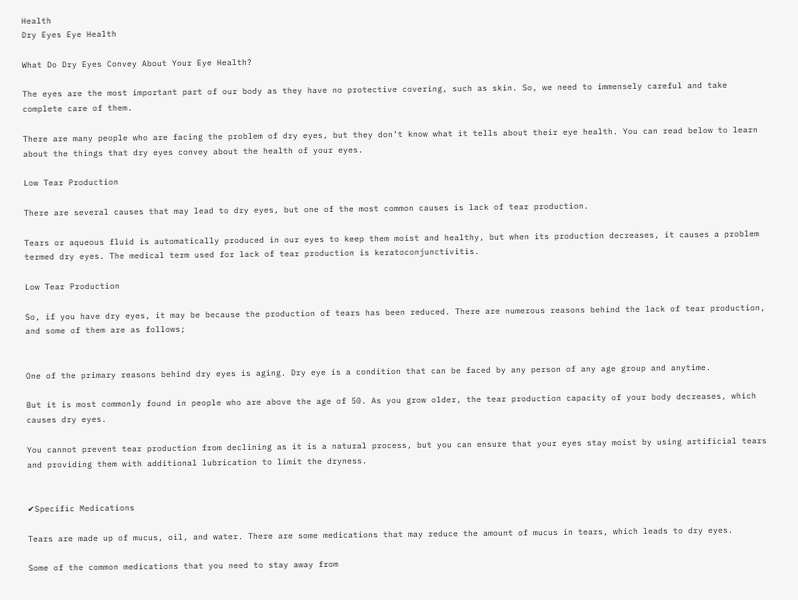Health
Dry Eyes Eye Health

What Do Dry Eyes Convey About Your Eye Health?

The eyes are the most important part of our body as they have no protective covering, such as skin. So, we need to immensely careful and take complete care of them.

There are many people who are facing the problem of dry eyes, but they don’t know what it tells about their eye health. You can read below to learn about the things that dry eyes convey about the health of your eyes.

Low Tear Production

There are several causes that may lead to dry eyes, but one of the most common causes is lack of tear production.

Tears or aqueous fluid is automatically produced in our eyes to keep them moist and healthy, but when its production decreases, it causes a problem termed dry eyes. The medical term used for lack of tear production is keratoconjunctivitis.

Low Tear Production

So, if you have dry eyes, it may be because the production of tears has been reduced. There are numerous reasons behind the lack of tear production, and some of them are as follows;


One of the primary reasons behind dry eyes is aging. Dry eye is a condition that can be faced by any person of any age group and anytime.

But it is most commonly found in people who are above the age of 50. As you grow older, the tear production capacity of your body decreases, which causes dry eyes.

You cannot prevent tear production from declining as it is a natural process, but you can ensure that your eyes stay moist by using artificial tears and providing them with additional lubrication to limit the dryness.


✔Specific Medications

Tears are made up of mucus, oil, and water. There are some medications that may reduce the amount of mucus in tears, which leads to dry eyes.

Some of the common medications that you need to stay away from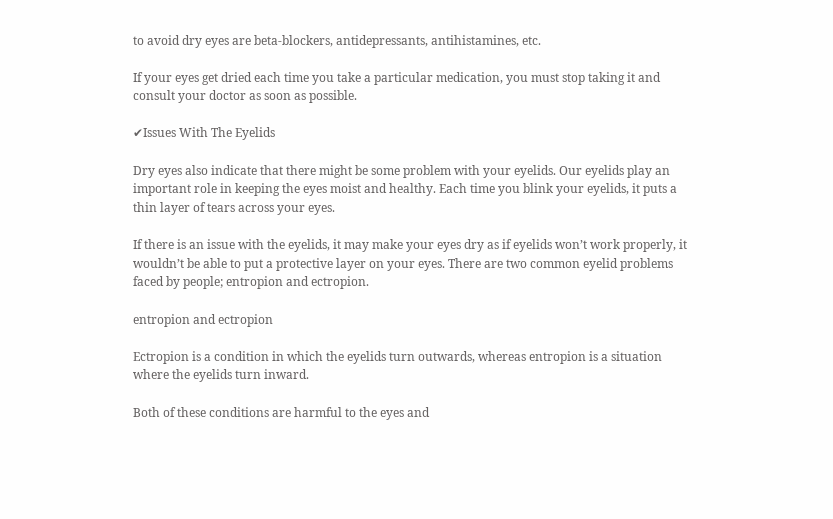to avoid dry eyes are beta-blockers, antidepressants, antihistamines, etc.

If your eyes get dried each time you take a particular medication, you must stop taking it and consult your doctor as soon as possible.

✔Issues With The Eyelids

Dry eyes also indicate that there might be some problem with your eyelids. Our eyelids play an important role in keeping the eyes moist and healthy. Each time you blink your eyelids, it puts a thin layer of tears across your eyes.

If there is an issue with the eyelids, it may make your eyes dry as if eyelids won’t work properly, it wouldn’t be able to put a protective layer on your eyes. There are two common eyelid problems faced by people; entropion and ectropion.

entropion and ectropion

Ectropion is a condition in which the eyelids turn outwards, whereas entropion is a situation where the eyelids turn inward.

Both of these conditions are harmful to the eyes and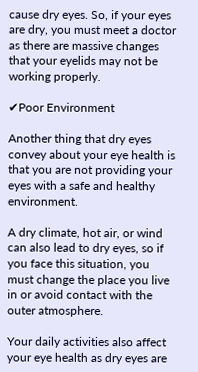cause dry eyes. So, if your eyes are dry, you must meet a doctor as there are massive changes that your eyelids may not be working properly.

✔Poor Environment

Another thing that dry eyes convey about your eye health is that you are not providing your eyes with a safe and healthy environment.

A dry climate, hot air, or wind can also lead to dry eyes, so if you face this situation, you must change the place you live in or avoid contact with the outer atmosphere.

Your daily activities also affect your eye health as dry eyes are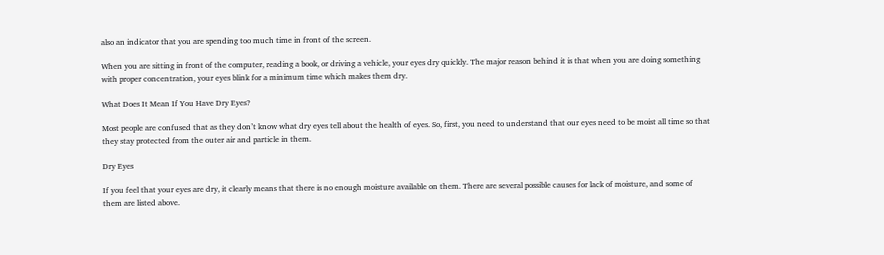also an indicator that you are spending too much time in front of the screen.

When you are sitting in front of the computer, reading a book, or driving a vehicle, your eyes dry quickly. The major reason behind it is that when you are doing something with proper concentration, your eyes blink for a minimum time which makes them dry.

What Does It Mean If You Have Dry Eyes?

Most people are confused that as they don’t know what dry eyes tell about the health of eyes. So, first, you need to understand that our eyes need to be moist all time so that they stay protected from the outer air and particle in them.

Dry Eyes

If you feel that your eyes are dry, it clearly means that there is no enough moisture available on them. There are several possible causes for lack of moisture, and some of them are listed above.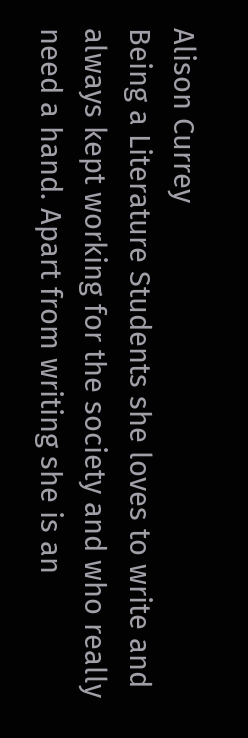Alison Currey
Being a Literature Students she loves to write and always kept working for the society and who really need a hand. Apart from writing she is an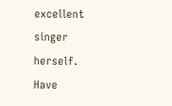excellent singer herself. Have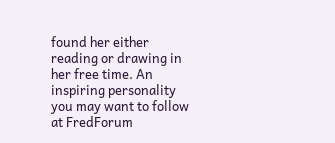found her either reading or drawing in her free time. An inspiring personality you may want to follow at FredForum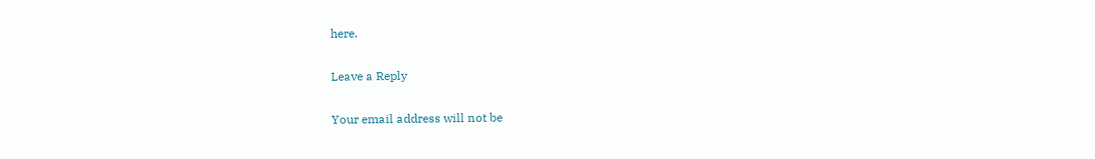here.

Leave a Reply

Your email address will not be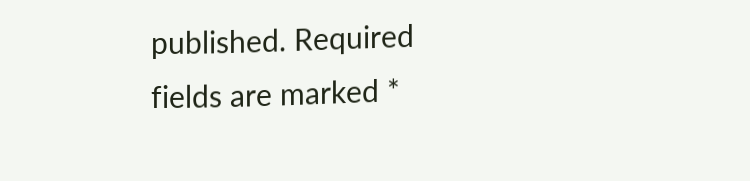published. Required fields are marked *